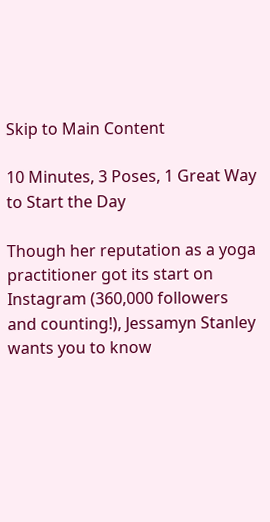Skip to Main Content

10 Minutes, 3 Poses, 1 Great Way to Start the Day

Though her reputation as a yoga practitioner got its start on Instagram (360,000 followers and counting!), Jessamyn Stanley wants you to know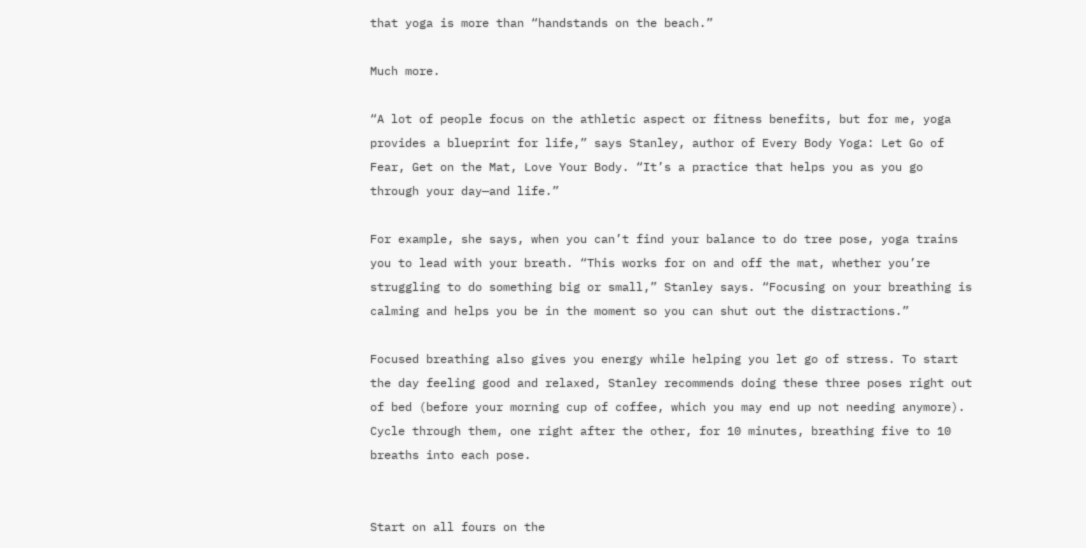that yoga is more than “handstands on the beach.”

Much more.

“A lot of people focus on the athletic aspect or fitness benefits, but for me, yoga provides a blueprint for life,” says Stanley, author of Every Body Yoga: Let Go of Fear, Get on the Mat, Love Your Body. “It’s a practice that helps you as you go through your day—and life.”

For example, she says, when you can’t find your balance to do tree pose, yoga trains you to lead with your breath. “This works for on and off the mat, whether you’re struggling to do something big or small,” Stanley says. “Focusing on your breathing is calming and helps you be in the moment so you can shut out the distractions.”

Focused breathing also gives you energy while helping you let go of stress. To start the day feeling good and relaxed, Stanley recommends doing these three poses right out of bed (before your morning cup of coffee, which you may end up not needing anymore). Cycle through them, one right after the other, for 10 minutes, breathing five to 10 breaths into each pose.


Start on all fours on the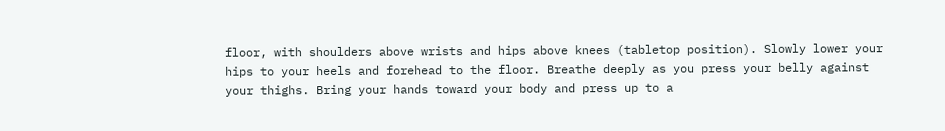floor, with shoulders above wrists and hips above knees (tabletop position). Slowly lower your hips to your heels and forehead to the floor. Breathe deeply as you press your belly against your thighs. Bring your hands toward your body and press up to a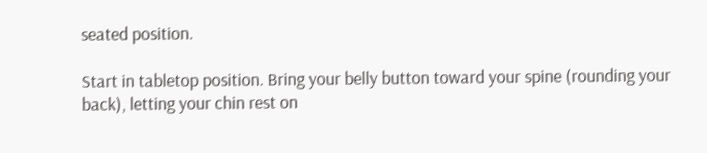seated position.

Start in tabletop position. Bring your belly button toward your spine (rounding your back), letting your chin rest on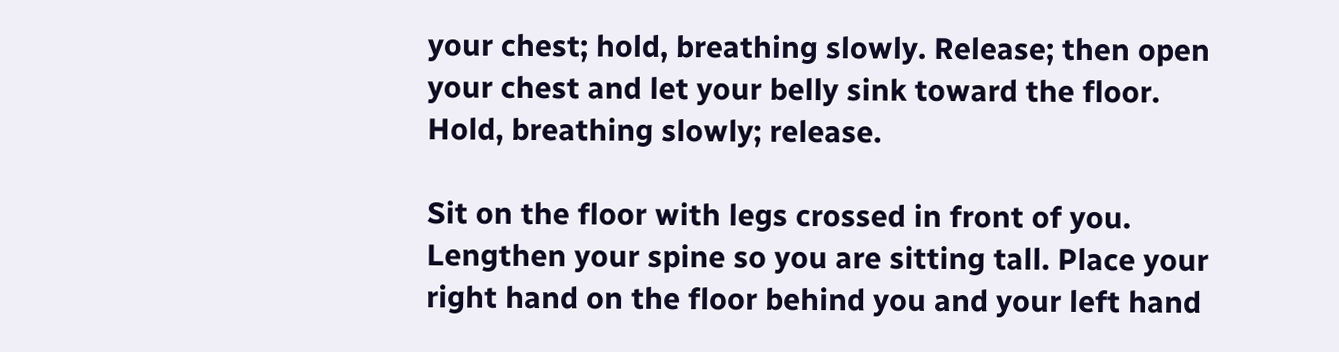your chest; hold, breathing slowly. Release; then open your chest and let your belly sink toward the floor. Hold, breathing slowly; release.

Sit on the floor with legs crossed in front of you. Lengthen your spine so you are sitting tall. Place your right hand on the floor behind you and your left hand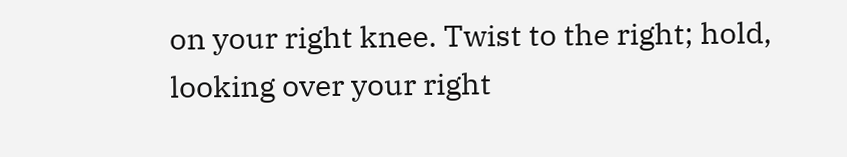on your right knee. Twist to the right; hold, looking over your right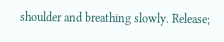shoulder and breathing slowly. Release;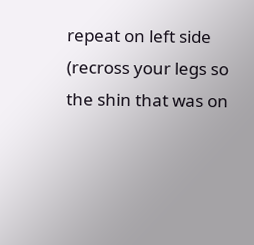repeat on left side (recross your legs so the shin that was on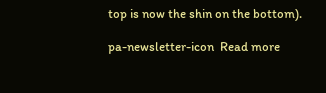top is now the shin on the bottom).

pa-newsletter-icon  Read more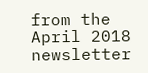from the April 2018 newsletter